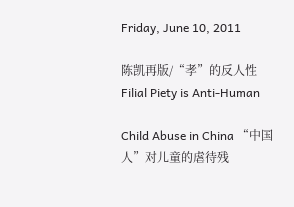Friday, June 10, 2011

陈凯再版/“孝”的反人性 Filial Piety is Anti-Human

Child Abuse in China “中国人”对儿童的虐待残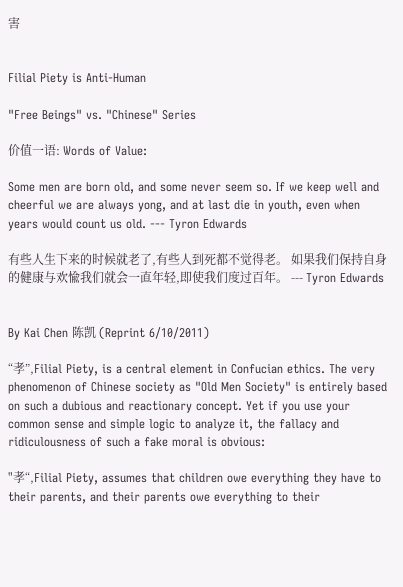害


Filial Piety is Anti-Human

"Free Beings" vs. "Chinese" Series

价值一语: Words of Value:

Some men are born old, and some never seem so. If we keep well and cheerful we are always yong, and at last die in youth, even when years would count us old. --- Tyron Edwards

有些人生下来的时候就老了,有些人到死都不觉得老。 如果我们保持自身的健康与欢愉我们就会一直年轻,即使我们度过百年。 --- Tyron Edwards


By Kai Chen 陈凯 (Reprint 6/10/2011)

“孝”,Filial Piety, is a central element in Confucian ethics. The very phenomenon of Chinese society as "Old Men Society" is entirely based on such a dubious and reactionary concept. Yet if you use your common sense and simple logic to analyze it, the fallacy and ridiculousness of such a fake moral is obvious:

"孝“,Filial Piety, assumes that children owe everything they have to their parents, and their parents owe everything to their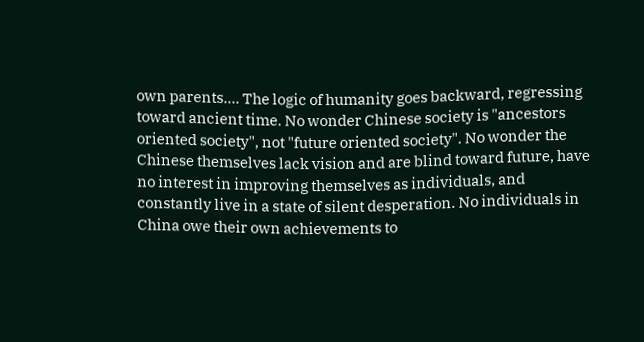own parents.... The logic of humanity goes backward, regressing toward ancient time. No wonder Chinese society is "ancestors oriented society", not "future oriented society". No wonder the Chinese themselves lack vision and are blind toward future, have no interest in improving themselves as individuals, and constantly live in a state of silent desperation. No individuals in China owe their own achievements to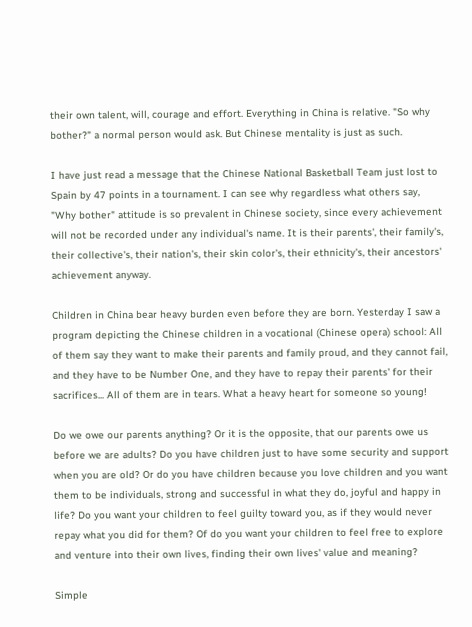their own talent, will, courage and effort. Everything in China is relative. "So why bother?" a normal person would ask. But Chinese mentality is just as such.

I have just read a message that the Chinese National Basketball Team just lost to Spain by 47 points in a tournament. I can see why regardless what others say, "Why bother" attitude is so prevalent in Chinese society, since every achievement will not be recorded under any individual's name. It is their parents', their family's, their collective's, their nation's, their skin color's, their ethnicity's, their ancestors' achievement anyway.

Children in China bear heavy burden even before they are born. Yesterday I saw a program depicting the Chinese children in a vocational (Chinese opera) school: All of them say they want to make their parents and family proud, and they cannot fail, and they have to be Number One, and they have to repay their parents' for their sacrifices... All of them are in tears. What a heavy heart for someone so young!

Do we owe our parents anything? Or it is the opposite, that our parents owe us before we are adults? Do you have children just to have some security and support when you are old? Or do you have children because you love children and you want them to be individuals, strong and successful in what they do, joyful and happy in life? Do you want your children to feel guilty toward you, as if they would never repay what you did for them? Of do you want your children to feel free to explore and venture into their own lives, finding their own lives' value and meaning?

Simple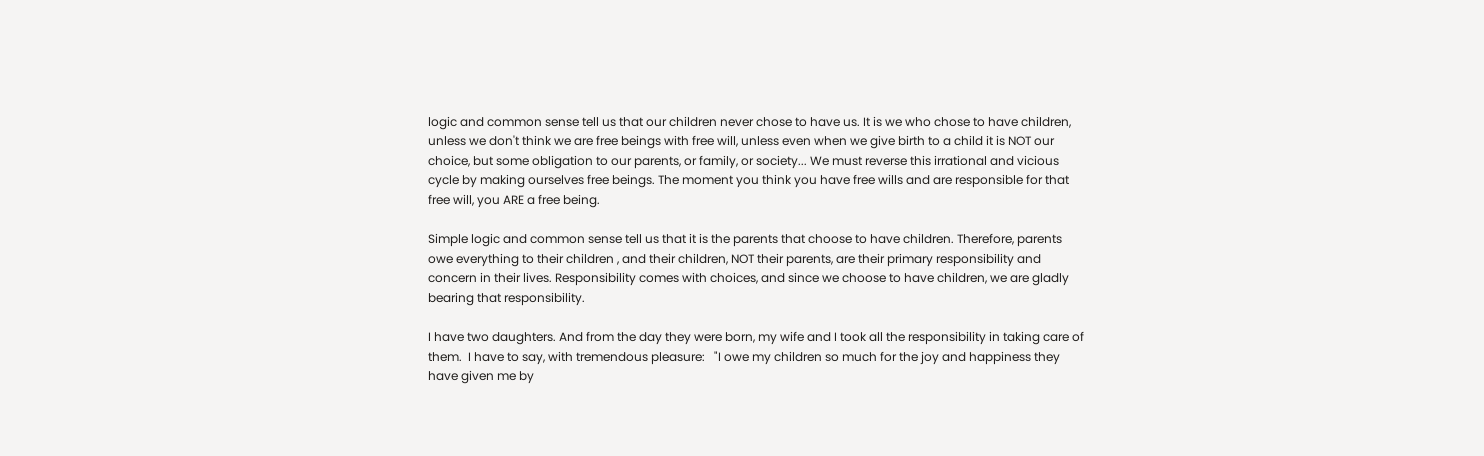logic and common sense tell us that our children never chose to have us. It is we who chose to have children, unless we don't think we are free beings with free will, unless even when we give birth to a child it is NOT our choice, but some obligation to our parents, or family, or society... We must reverse this irrational and vicious cycle by making ourselves free beings. The moment you think you have free wills and are responsible for that free will, you ARE a free being.

Simple logic and common sense tell us that it is the parents that choose to have children. Therefore, parents owe everything to their children , and their children, NOT their parents, are their primary responsibility and concern in their lives. Responsibility comes with choices, and since we choose to have children, we are gladly bearing that responsibility.

I have two daughters. And from the day they were born, my wife and I took all the responsibility in taking care of them.  I have to say, with tremendous pleasure:   "I owe my children so much for the joy and happiness they have given me by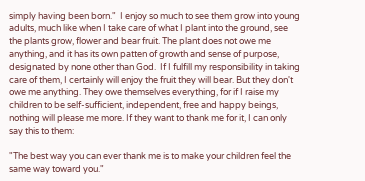simply having been born."  I enjoy so much to see them grow into young adults, much like when I take care of what I plant into the ground, see the plants grow, flower and bear fruit. The plant does not owe me anything, and it has its own patten of growth and sense of purpose, designated by none other than God.  If I fulfill my responsibility in taking care of them, I certainly will enjoy the fruit they will bear. But they don't owe me anything. They owe themselves everything, for if I raise my children to be self-sufficient, independent, free and happy beings, nothing will please me more. If they want to thank me for it, I can only say this to them:

"The best way you can ever thank me is to make your children feel the same way toward you."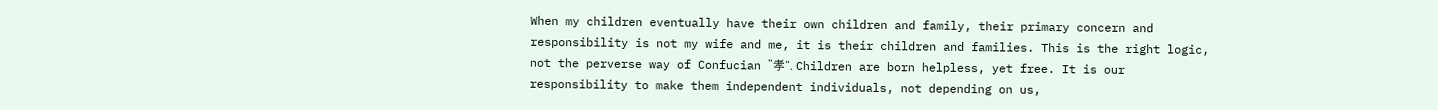When my children eventually have their own children and family, their primary concern and responsibility is not my wife and me, it is their children and families. This is the right logic, not the perverse way of Confucian ”孝“. Children are born helpless, yet free. It is our responsibility to make them independent individuals, not depending on us,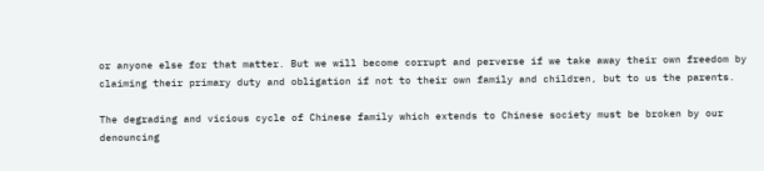or anyone else for that matter. But we will become corrupt and perverse if we take away their own freedom by claiming their primary duty and obligation if not to their own family and children, but to us the parents.

The degrading and vicious cycle of Chinese family which extends to Chinese society must be broken by our denouncing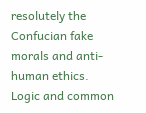resolutely the Confucian fake morals and anti-human ethics. Logic and common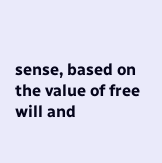sense, based on the value of free will and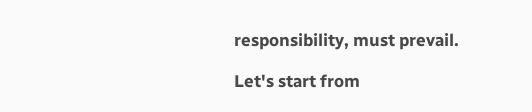responsibility, must prevail.

Let's start from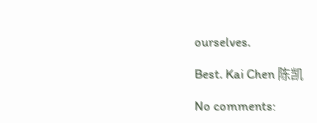ourselves.

Best. Kai Chen 陈凯

No comments: